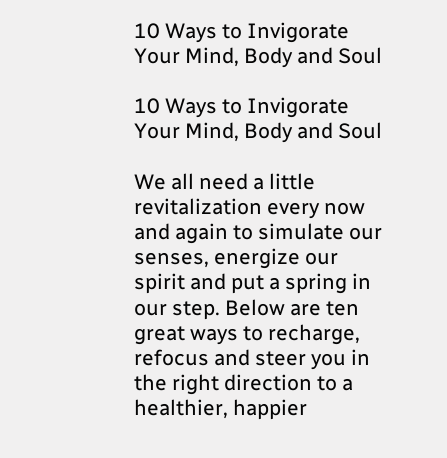10 Ways to Invigorate Your Mind, Body and Soul

10 Ways to Invigorate Your Mind, Body and Soul

We all need a little revitalization every now and again to simulate our senses, energize our spirit and put a spring in our step. Below are ten great ways to recharge, refocus and steer you in the right direction to a healthier, happier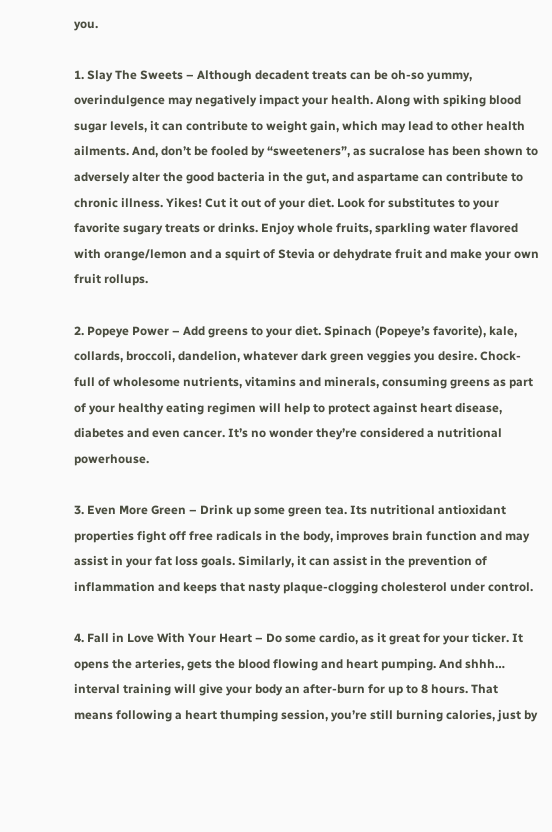you.

1. Slay The Sweets – Although decadent treats can be oh-so yummy, overindulgence may negatively impact your health. Along with spiking blood sugar levels, it can contribute to weight gain, which may lead to other health ailments. And, don’t be fooled by “sweeteners”, as sucralose has been shown to adversely alter the good bacteria in the gut, and aspartame can contribute to chronic illness. Yikes! Cut it out of your diet. Look for substitutes to your favorite sugary treats or drinks. Enjoy whole fruits, sparkling water flavored with orange/lemon and a squirt of Stevia or dehydrate fruit and make your own fruit rollups.

2. Popeye Power – Add greens to your diet. Spinach (Popeye’s favorite), kale, collards, broccoli, dandelion, whatever dark green veggies you desire. Chock-full of wholesome nutrients, vitamins and minerals, consuming greens as part of your healthy eating regimen will help to protect against heart disease, diabetes and even cancer. It’s no wonder they’re considered a nutritional powerhouse.

3. Even More Green – Drink up some green tea. Its nutritional antioxidant properties fight off free radicals in the body, improves brain function and may assist in your fat loss goals. Similarly, it can assist in the prevention of inflammation and keeps that nasty plaque-clogging cholesterol under control.

4. Fall in Love With Your Heart – Do some cardio, as it great for your ticker. It opens the arteries, gets the blood flowing and heart pumping. And shhh… interval training will give your body an after-burn for up to 8 hours. That means following a heart thumping session, you’re still burning calories, just by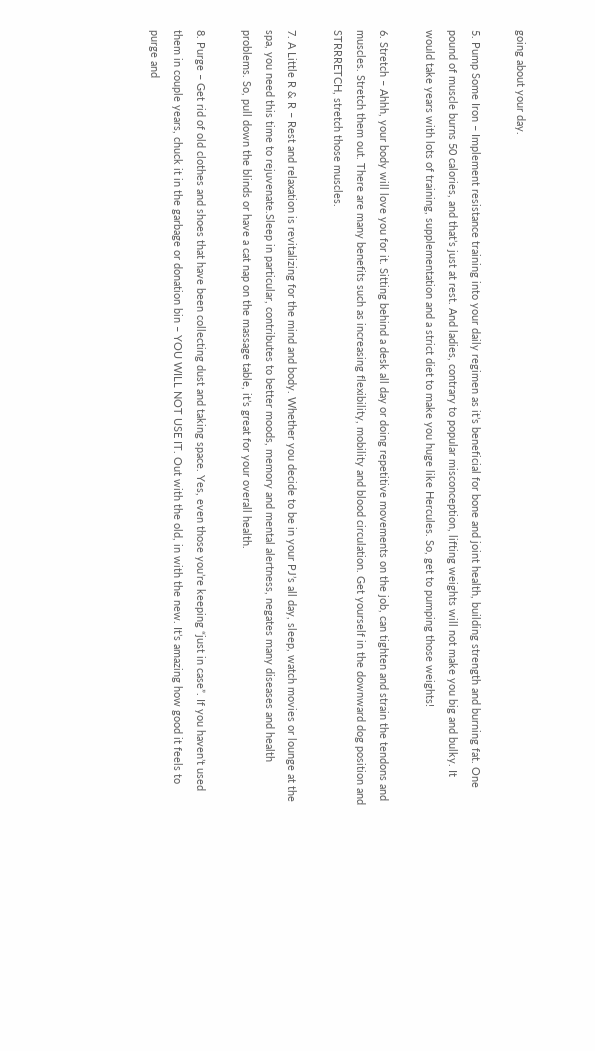going about your day.

5. Pump Some Iron – Implement resistance training into your daily regimen as it’s beneficial for bone and joint health, building strength and burning fat. One pound of muscle burns 50 calories, and that’s just at rest. And ladies, contrary to popular misconception, lifting weights will not make you big and bulky. It would take years with lots of training, supplementation and a strict diet to make you huge like Hercules. So, get to pumping those weights!

6. Stretch – Ahhh, your body will love you for it. Sitting behind a desk all day or doing repetitive movements on the job, can tighten and strain the tendons and muscles. Stretch them out. There are many benefits such as increasing flexibility, mobility and blood circulation. Get yourself in the downward dog position and STRRRETCH, stretch those muscles.

7. A Little R & R – Rest and relaxation is revitalizing for the mind and body. Whether you decide to be in your PJ’s all day, sleep, watch movies or lounge at the spa, you need this time to rejuvenate.Sleep in particular, contributes to better moods, memory and mental alertness, negates many diseases and health problems. So, pull down the blinds or have a cat nap on the massage table, it’s great for your overall health.

8. Purge – Get rid of old clothes and shoes that have been collecting dust and taking space. Yes, even those you’re keeping “just in case”. If you haven’t used them in couple years, chuck it in the garbage or donation bin – YOU WILL NOT USE IT. Out with the old, in with the new. It’s amazing how good it feels to purge and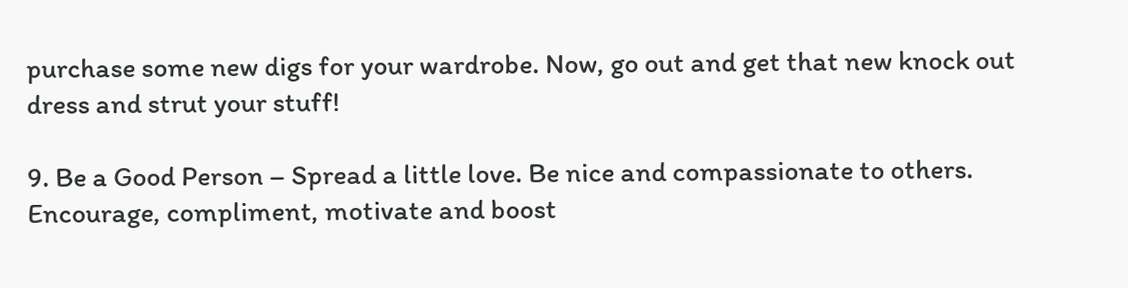purchase some new digs for your wardrobe. Now, go out and get that new knock out dress and strut your stuff!

9. Be a Good Person – Spread a little love. Be nice and compassionate to others. Encourage, compliment, motivate and boost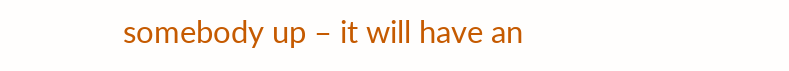somebody up – it will have an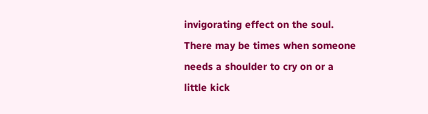invigorating effect on the soul. There may be times when someone needs a shoulder to cry on or a little kick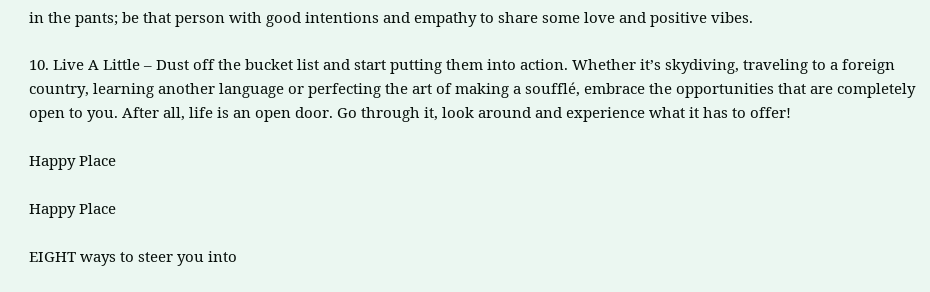in the pants; be that person with good intentions and empathy to share some love and positive vibes.

10. Live A Little – Dust off the bucket list and start putting them into action. Whether it’s skydiving, traveling to a foreign country, learning another language or perfecting the art of making a soufflé, embrace the opportunities that are completely open to you. After all, life is an open door. Go through it, look around and experience what it has to offer!

Happy Place

Happy Place

EIGHT ways to steer you into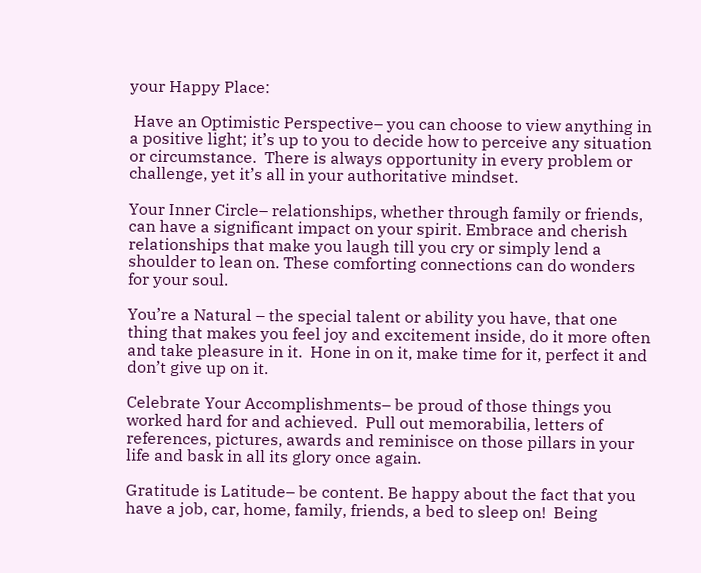your Happy Place:

 Have an Optimistic Perspective– you can choose to view anything in a positive light; it’s up to you to decide how to perceive any situation or circumstance.  There is always opportunity in every problem or challenge, yet it’s all in your authoritative mindset.

Your Inner Circle– relationships, whether through family or friends, can have a significant impact on your spirit. Embrace and cherish relationships that make you laugh till you cry or simply lend a shoulder to lean on. These comforting connections can do wonders for your soul.

You’re a Natural – the special talent or ability you have, that one thing that makes you feel joy and excitement inside, do it more often and take pleasure in it.  Hone in on it, make time for it, perfect it and don’t give up on it.

Celebrate Your Accomplishments– be proud of those things you worked hard for and achieved.  Pull out memorabilia, letters of references, pictures, awards and reminisce on those pillars in your life and bask in all its glory once again.

Gratitude is Latitude– be content. Be happy about the fact that you have a job, car, home, family, friends, a bed to sleep on!  Being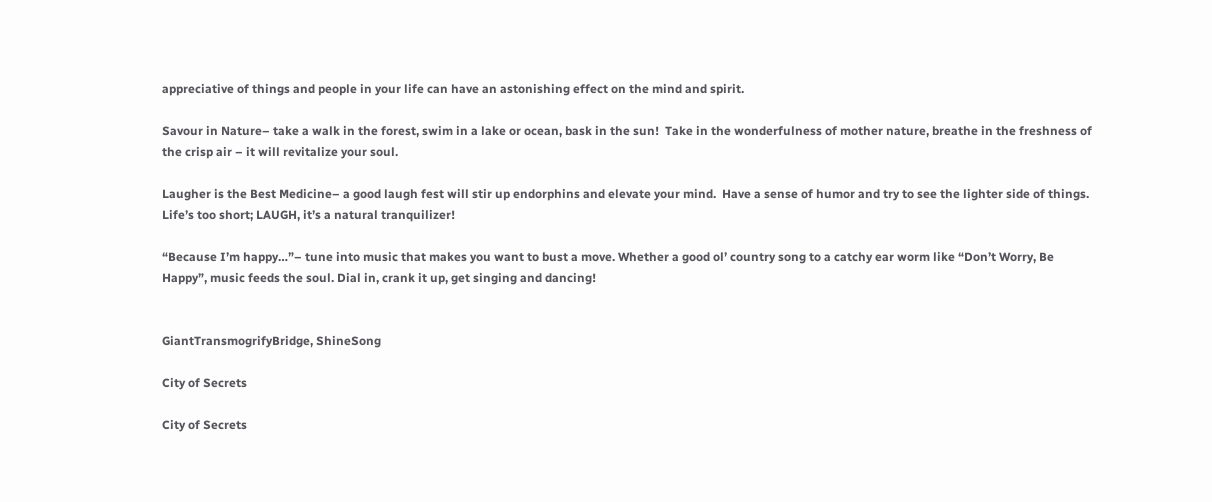appreciative of things and people in your life can have an astonishing effect on the mind and spirit.

Savour in Nature– take a walk in the forest, swim in a lake or ocean, bask in the sun!  Take in the wonderfulness of mother nature, breathe in the freshness of the crisp air – it will revitalize your soul.

Laugher is the Best Medicine– a good laugh fest will stir up endorphins and elevate your mind.  Have a sense of humor and try to see the lighter side of things. Life’s too short; LAUGH, it’s a natural tranquilizer!

“Because I’m happy…”– tune into music that makes you want to bust a move. Whether a good ol’ country song to a catchy ear worm like “Don’t Worry, Be Happy”, music feeds the soul. Dial in, crank it up, get singing and dancing!


GiantTransmogrifyBridge, ShineSong

City of Secrets

City of Secrets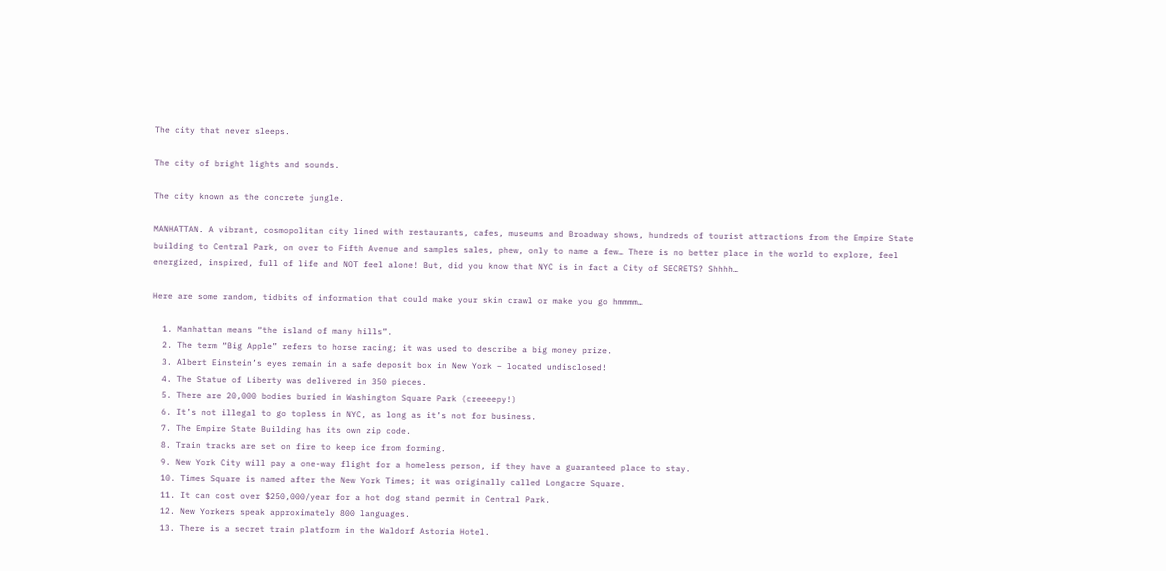The city that never sleeps.

The city of bright lights and sounds.

The city known as the concrete jungle.

MANHATTAN. A vibrant, cosmopolitan city lined with restaurants, cafes, museums and Broadway shows, hundreds of tourist attractions from the Empire State building to Central Park, on over to Fifth Avenue and samples sales, phew, only to name a few… There is no better place in the world to explore, feel energized, inspired, full of life and NOT feel alone! But, did you know that NYC is in fact a City of SECRETS? Shhhh…

Here are some random, tidbits of information that could make your skin crawl or make you go hmmmm…

  1. Manhattan means “the island of many hills”.
  2. The term “Big Apple” refers to horse racing; it was used to describe a big money prize.
  3. Albert Einstein’s eyes remain in a safe deposit box in New York – located undisclosed!
  4. The Statue of Liberty was delivered in 350 pieces.
  5. There are 20,000 bodies buried in Washington Square Park (creeeepy!)
  6. It’s not illegal to go topless in NYC, as long as it’s not for business.
  7. The Empire State Building has its own zip code.
  8. Train tracks are set on fire to keep ice from forming.
  9. New York City will pay a one-way flight for a homeless person, if they have a guaranteed place to stay.
  10. Times Square is named after the New York Times; it was originally called Longacre Square.
  11. It can cost over $250,000/year for a hot dog stand permit in Central Park.
  12. New Yorkers speak approximately 800 languages.
  13. There is a secret train platform in the Waldorf Astoria Hotel.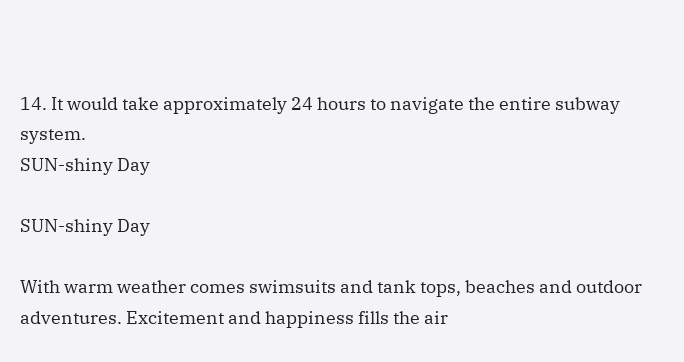14. It would take approximately 24 hours to navigate the entire subway system.
SUN-shiny Day

SUN-shiny Day

With warm weather comes swimsuits and tank tops, beaches and outdoor adventures. Excitement and happiness fills the air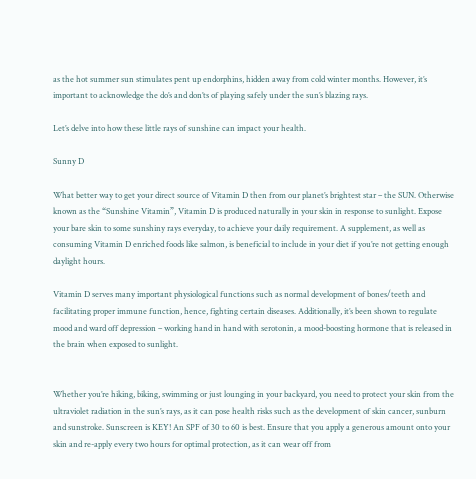as the hot summer sun stimulates pent up endorphins, hidden away from cold winter months. However, it’s important to acknowledge the do’s and don’ts of playing safely under the sun’s blazing rays.

Let’s delve into how these little rays of sunshine can impact your health.

Sunny D

What better way to get your direct source of Vitamin D then from our planet’s brightest star – the SUN. Otherwise known as the “Sunshine Vitamin”, Vitamin D is produced naturally in your skin in response to sunlight. Expose your bare skin to some sunshiny rays everyday, to achieve your daily requirement. A supplement, as well as consuming Vitamin D enriched foods like salmon, is beneficial to include in your diet if you’re not getting enough daylight hours.

Vitamin D serves many important physiological functions such as normal development of bones/teeth and facilitating proper immune function, hence, fighting certain diseases. Additionally, it’s been shown to regulate mood and ward off depression – working hand in hand with serotonin, a mood-boosting hormone that is released in the brain when exposed to sunlight.


Whether you’re hiking, biking, swimming or just lounging in your backyard, you need to protect your skin from the ultraviolet radiation in the sun’s rays, as it can pose health risks such as the development of skin cancer, sunburn and sunstroke. Sunscreen is KEY! An SPF of 30 to 60 is best. Ensure that you apply a generous amount onto your skin and re-apply every two hours for optimal protection, as it can wear off from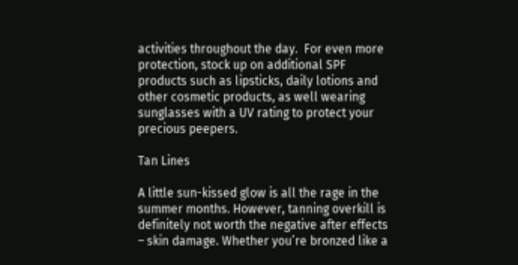activities throughout the day.  For even more protection, stock up on additional SPF products such as lipsticks, daily lotions and other cosmetic products, as well wearing sunglasses with a UV rating to protect your precious peepers.

Tan Lines

A little sun-kissed glow is all the rage in the summer months. However, tanning overkill is definitely not worth the negative after effects – skin damage. Whether you’re bronzed like a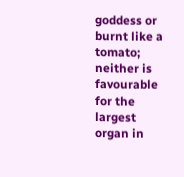goddess or burnt like a tomato; neither is favourable for the largest organ in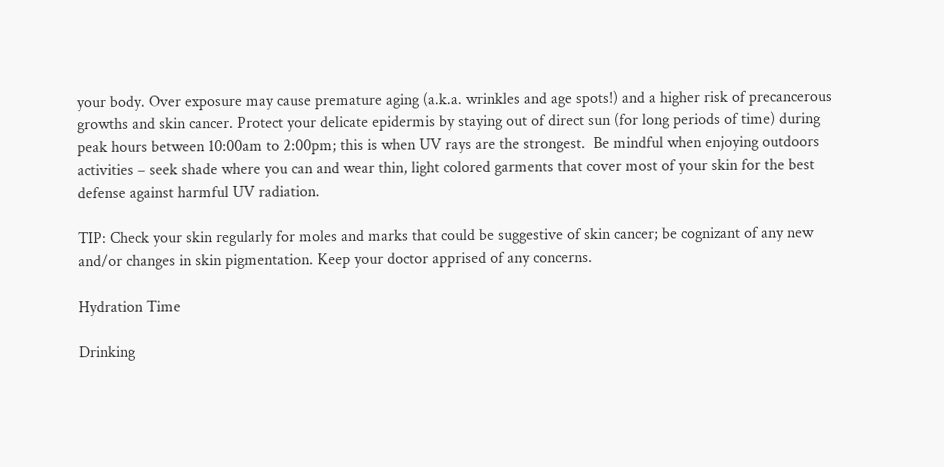your body. Over exposure may cause premature aging (a.k.a. wrinkles and age spots!) and a higher risk of precancerous growths and skin cancer. Protect your delicate epidermis by staying out of direct sun (for long periods of time) during peak hours between 10:00am to 2:00pm; this is when UV rays are the strongest.  Be mindful when enjoying outdoors activities – seek shade where you can and wear thin, light colored garments that cover most of your skin for the best defense against harmful UV radiation.

TIP: Check your skin regularly for moles and marks that could be suggestive of skin cancer; be cognizant of any new and/or changes in skin pigmentation. Keep your doctor apprised of any concerns.

Hydration Time

Drinking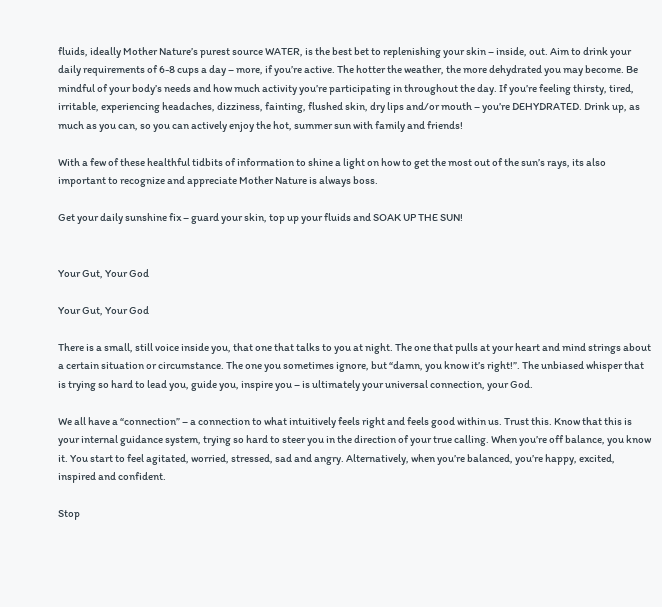fluids, ideally Mother Nature’s purest source WATER, is the best bet to replenishing your skin – inside, out. Aim to drink your daily requirements of 6-8 cups a day – more, if you’re active. The hotter the weather, the more dehydrated you may become. Be mindful of your body’s needs and how much activity you’re participating in throughout the day. If you’re feeling thirsty, tired, irritable, experiencing headaches, dizziness, fainting, flushed skin, dry lips and/or mouth – you’re DEHYDRATED. Drink up, as much as you can, so you can actively enjoy the hot, summer sun with family and friends!

With a few of these healthful tidbits of information to shine a light on how to get the most out of the sun’s rays, its also important to recognize and appreciate Mother Nature is always boss.

Get your daily sunshine fix – guard your skin, top up your fluids and SOAK UP THE SUN!


Your Gut, Your God

Your Gut, Your God

There is a small, still voice inside you, that one that talks to you at night. The one that pulls at your heart and mind strings about a certain situation or circumstance. The one you sometimes ignore, but “damn, you know it’s right!”. The unbiased whisper that is trying so hard to lead you, guide you, inspire you – is ultimately your universal connection, your God.

We all have a “connection” – a connection to what intuitively feels right and feels good within us. Trust this. Know that this is your internal guidance system, trying so hard to steer you in the direction of your true calling. When you’re off balance, you know it. You start to feel agitated, worried, stressed, sad and angry. Alternatively, when you’re balanced, you’re happy, excited, inspired and confident.

Stop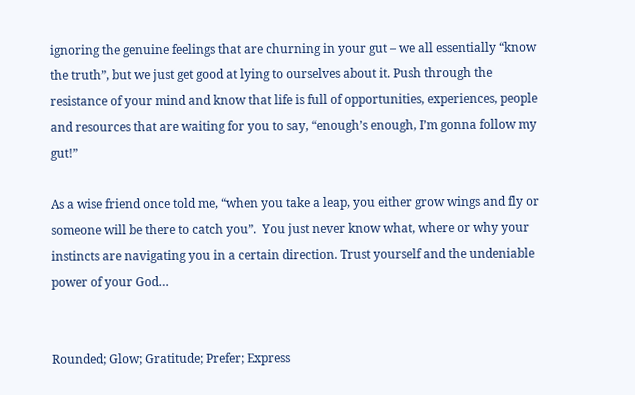ignoring the genuine feelings that are churning in your gut – we all essentially “know the truth”, but we just get good at lying to ourselves about it. Push through the resistance of your mind and know that life is full of opportunities, experiences, people and resources that are waiting for you to say, “enough’s enough, I’m gonna follow my gut!”

As a wise friend once told me, “when you take a leap, you either grow wings and fly or someone will be there to catch you”.  You just never know what, where or why your instincts are navigating you in a certain direction. Trust yourself and the undeniable power of your God…


Rounded; Glow; Gratitude; Prefer; Express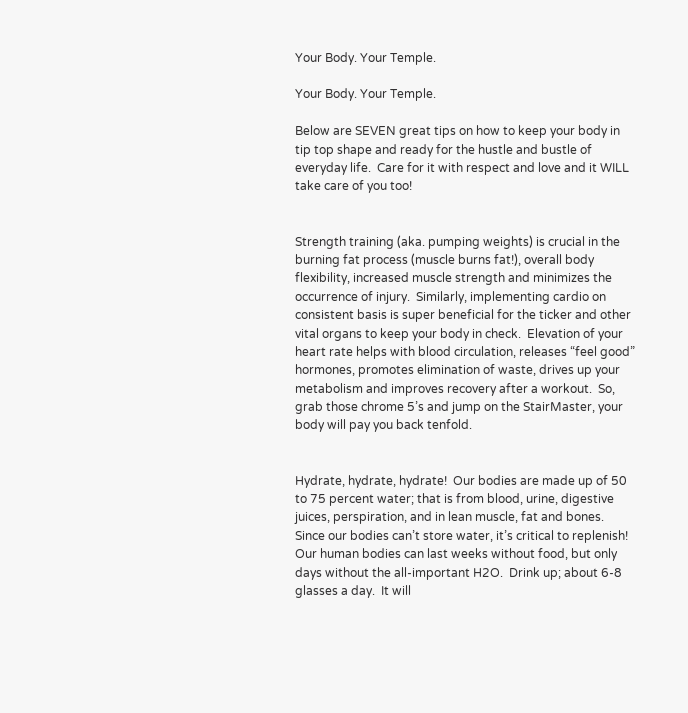Your Body. Your Temple.

Your Body. Your Temple.

Below are SEVEN great tips on how to keep your body in tip top shape and ready for the hustle and bustle of everyday life.  Care for it with respect and love and it WILL take care of you too!


Strength training (aka. pumping weights) is crucial in the burning fat process (muscle burns fat!), overall body flexibility, increased muscle strength and minimizes the occurrence of injury.  Similarly, implementing cardio on consistent basis is super beneficial for the ticker and other vital organs to keep your body in check.  Elevation of your heart rate helps with blood circulation, releases “feel good” hormones, promotes elimination of waste, drives up your metabolism and improves recovery after a workout.  So, grab those chrome 5’s and jump on the StairMaster, your body will pay you back tenfold.


Hydrate, hydrate, hydrate!  Our bodies are made up of 50 to 75 percent water; that is from blood, urine, digestive juices, perspiration, and in lean muscle, fat and bones.  Since our bodies can’t store water, it’s critical to replenish!  Our human bodies can last weeks without food, but only days without the all-important H2O.  Drink up; about 6-8 glasses a day.  It will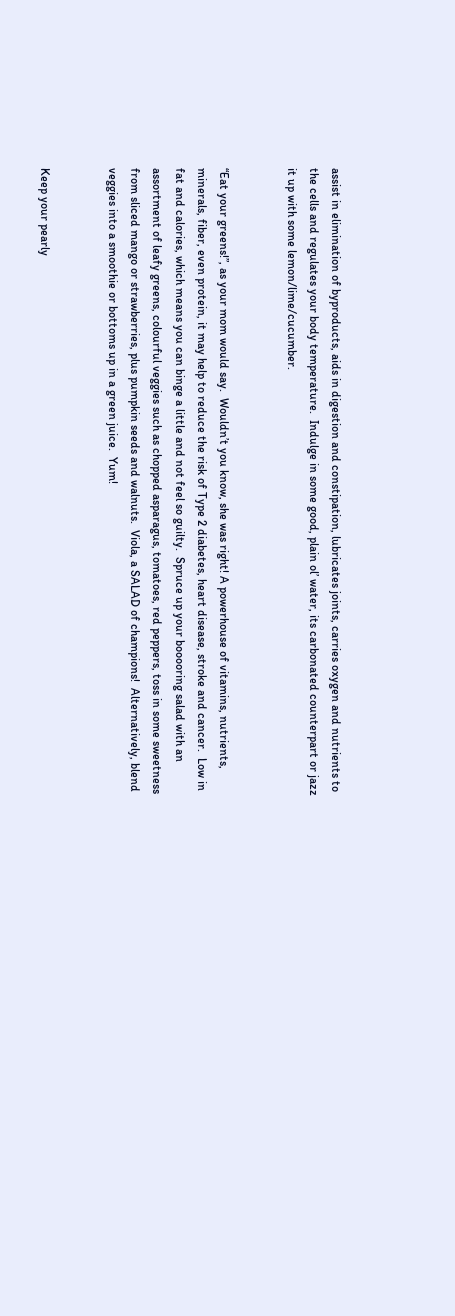assist in elimination of byproducts, aids in digestion and constipation, lubricates joints, carries oxygen and nutrients to the cells and regulates your body temperature.  Indulge in some good, plain ol’ water, its carbonated counterpart or jazz it up with some lemon/lime/cucumber.


“Eat your greens!”, as your mom would say.  Wouldn’t you know, she was right! A powerhouse of vitamins, nutrients, minerals, fiber, even protein, it may help to reduce the risk of Type 2 diabetes, heart disease, stroke and cancer.  Low in fat and calories, which means you can binge a little and not feel so guilty.  Spruce up your booooring salad with an assortment of leafy greens, colourful veggies such as chopped asparagus, tomatoes, red peppers, toss in some sweetness from sliced mango or strawberries, plus pumpkin seeds and walnuts.  Viola, a SALAD of champions!  Alternatively, blend veggies into a smoothie or bottoms up in a green juice.  Yum!


Keep your pearly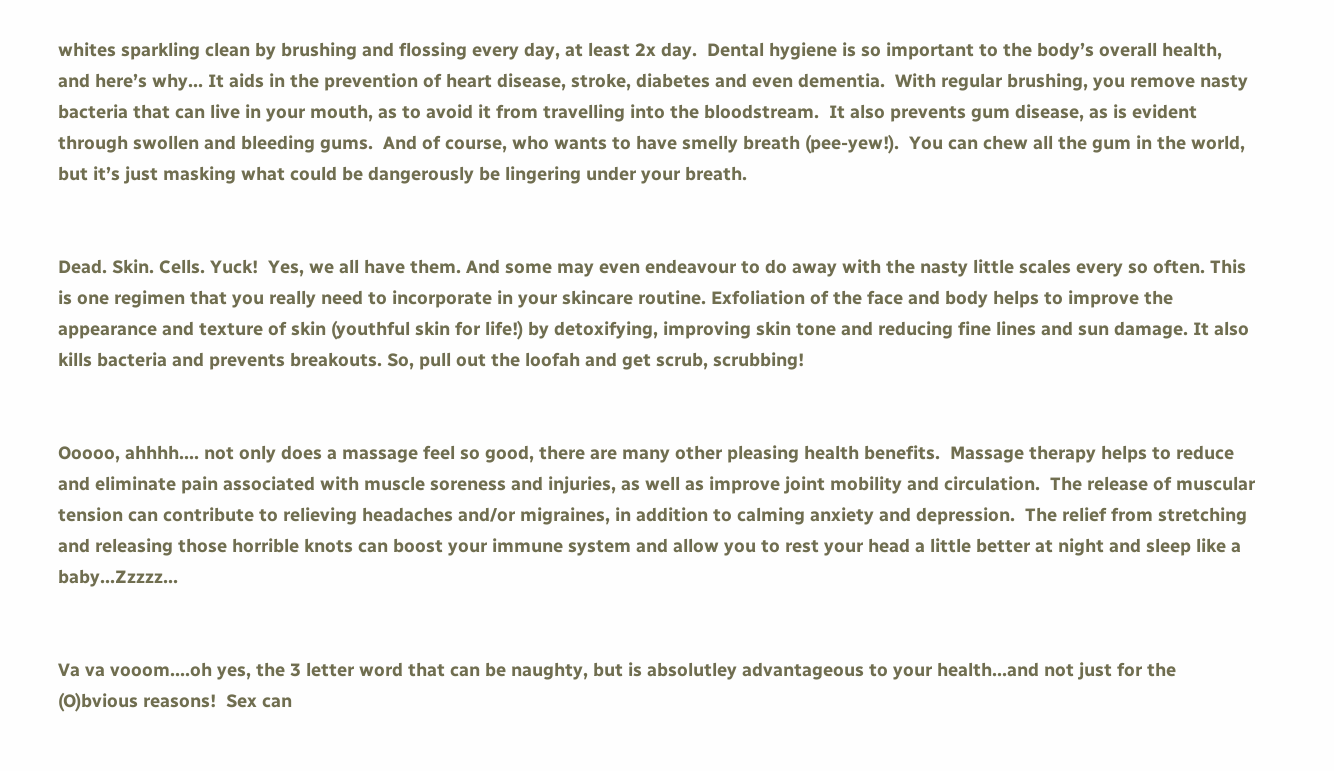whites sparkling clean by brushing and flossing every day, at least 2x day.  Dental hygiene is so important to the body’s overall health, and here’s why… It aids in the prevention of heart disease, stroke, diabetes and even dementia.  With regular brushing, you remove nasty bacteria that can live in your mouth, as to avoid it from travelling into the bloodstream.  It also prevents gum disease, as is evident through swollen and bleeding gums.  And of course, who wants to have smelly breath (pee-yew!).  You can chew all the gum in the world, but it’s just masking what could be dangerously be lingering under your breath.


Dead. Skin. Cells. Yuck!  Yes, we all have them. And some may even endeavour to do away with the nasty little scales every so often. This is one regimen that you really need to incorporate in your skincare routine. Exfoliation of the face and body helps to improve the appearance and texture of skin (youthful skin for life!) by detoxifying, improving skin tone and reducing fine lines and sun damage. It also kills bacteria and prevents breakouts. So, pull out the loofah and get scrub, scrubbing!


Ooooo, ahhhh…. not only does a massage feel so good, there are many other pleasing health benefits.  Massage therapy helps to reduce and eliminate pain associated with muscle soreness and injuries, as well as improve joint mobility and circulation.  The release of muscular tension can contribute to relieving headaches and/or migraines, in addition to calming anxiety and depression.  The relief from stretching and releasing those horrible knots can boost your immune system and allow you to rest your head a little better at night and sleep like a baby…Zzzzz…


Va va vooom….oh yes, the 3 letter word that can be naughty, but is absolutley advantageous to your health…and not just for the (O)bvious reasons!  Sex can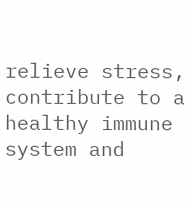relieve stress, contribute to a healthy immune system and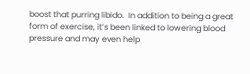boost that purring libido.  In addition to being a great form of exercise, it’s been linked to lowering blood pressure and may even help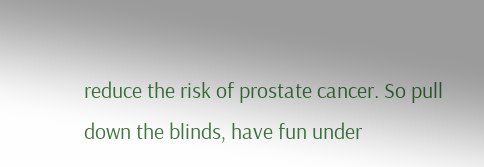reduce the risk of prostate cancer. So pull down the blinds, have fun under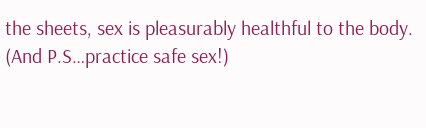the sheets, sex is pleasurably healthful to the body.  (And P.S…practice safe sex!)